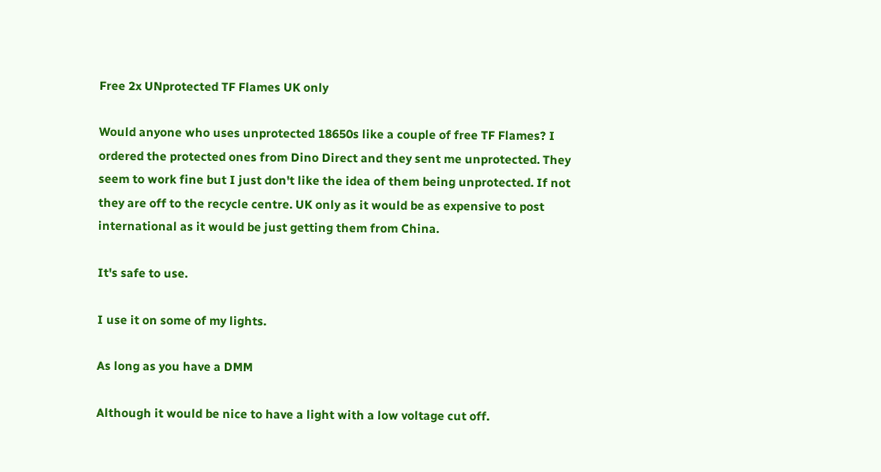Free 2x UNprotected TF Flames UK only

Would anyone who uses unprotected 18650s like a couple of free TF Flames? I ordered the protected ones from Dino Direct and they sent me unprotected. They seem to work fine but I just don't like the idea of them being unprotected. If not they are off to the recycle centre. UK only as it would be as expensive to post international as it would be just getting them from China.

It's safe to use.

I use it on some of my lights.

As long as you have a DMM

Although it would be nice to have a light with a low voltage cut off.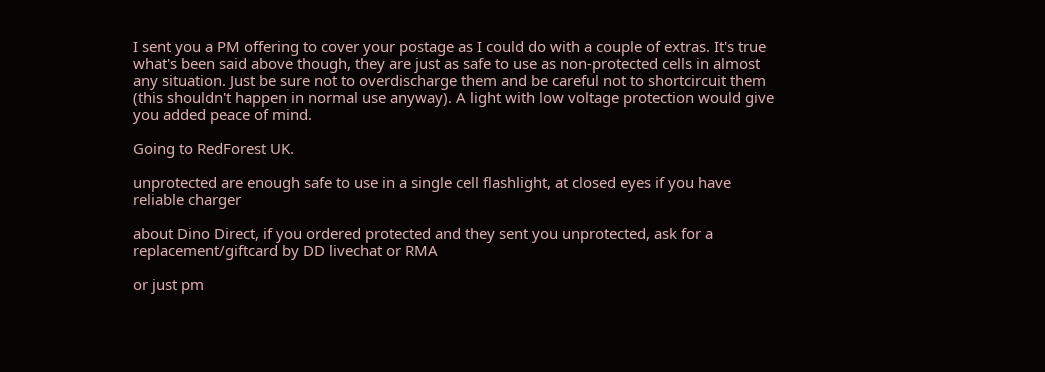I sent you a PM offering to cover your postage as I could do with a couple of extras. It's true what's been said above though, they are just as safe to use as non-protected cells in almost any situation. Just be sure not to overdischarge them and be careful not to shortcircuit them (this shouldn't happen in normal use anyway). A light with low voltage protection would give you added peace of mind.

Going to RedForest UK.

unprotected are enough safe to use in a single cell flashlight, at closed eyes if you have reliable charger

about Dino Direct, if you ordered protected and they sent you unprotected, ask for a replacement/giftcard by DD livechat or RMA

or just pm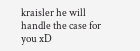kraisler he will handle the case for you xD